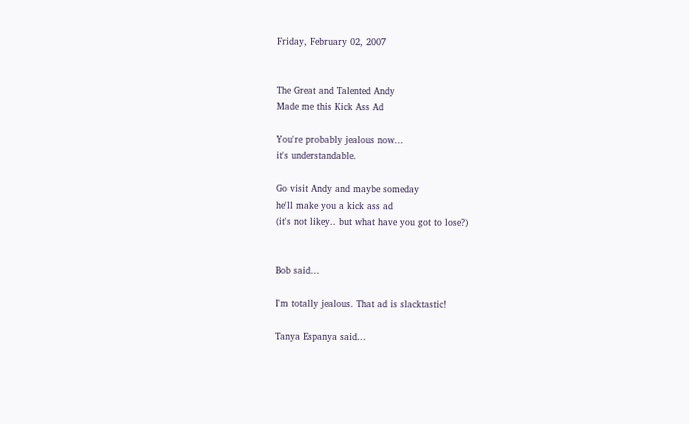Friday, February 02, 2007


The Great and Talented Andy
Made me this Kick Ass Ad

You're probably jealous now...
it's understandable.

Go visit Andy and maybe someday
he'll make you a kick ass ad
(it's not likey.. but what have you got to lose?)


Bob said...

I'm totally jealous. That ad is slacktastic!

Tanya Espanya said...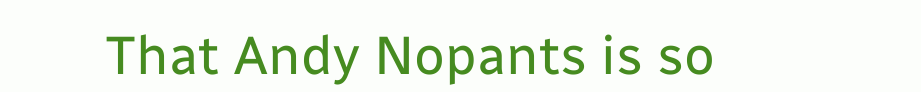That Andy Nopants is so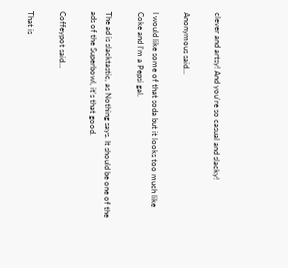clever and artsy! And you're so casual and slacky!

Anonymous said...

I would like some of that soda but it looks too much like Coke and I'm a Pepsi gal.

The ad is slacktastic, as Nothing says. It should be one of the ads of the Superbowl, it's that good.

Coffeypot said...

That is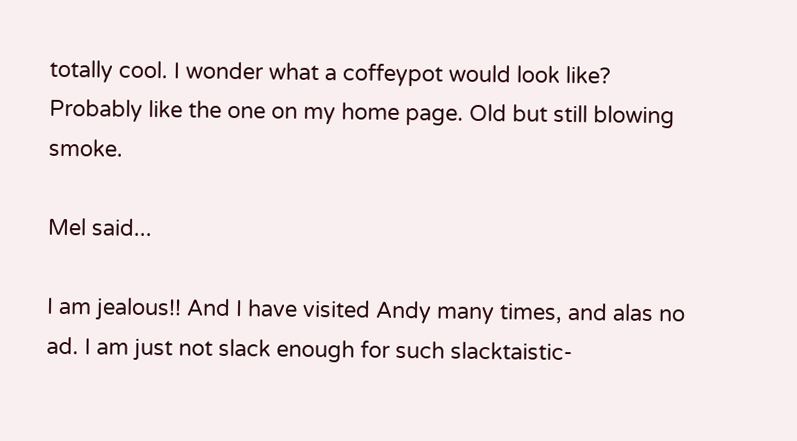totally cool. I wonder what a coffeypot would look like? Probably like the one on my home page. Old but still blowing smoke.

Mel said...

I am jealous!! And I have visited Andy many times, and alas no ad. I am just not slack enough for such slacktaistic-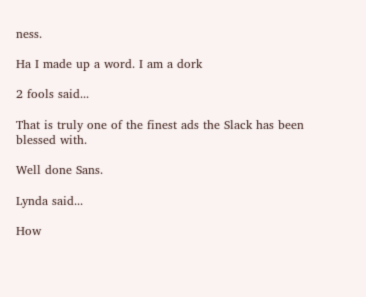ness.

Ha I made up a word. I am a dork

2 fools said...

That is truly one of the finest ads the Slack has been blessed with.

Well done Sans.

Lynda said...

How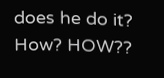does he do it? How? HOW??